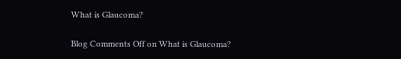What is Glaucoma?

Blog Comments Off on What is Glaucoma?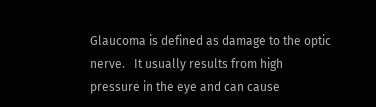Glaucoma is defined as damage to the optic nerve.   It usually results from high pressure in the eye and can cause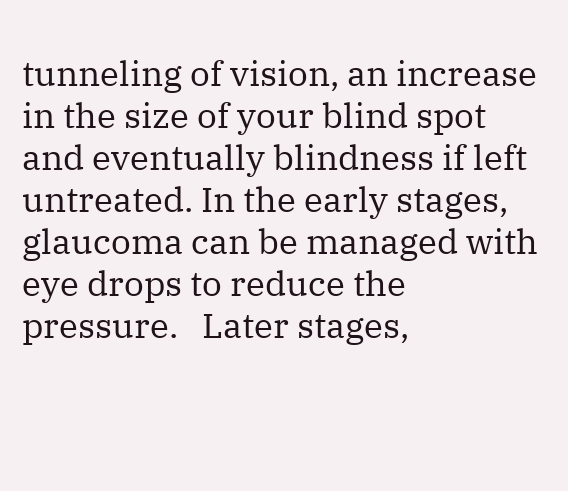tunneling of vision, an increase in the size of your blind spot and eventually blindness if left untreated. In the early stages, glaucoma can be managed with eye drops to reduce the pressure.   Later stages,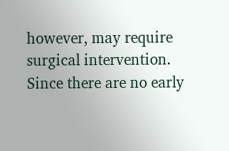however, may require surgical intervention. Since there are no early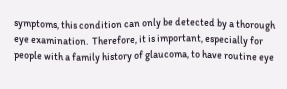symptoms, this condition can only be detected by a thorough eye examination.  Therefore, it is important, especially for people with a family history of glaucoma, to have routine eye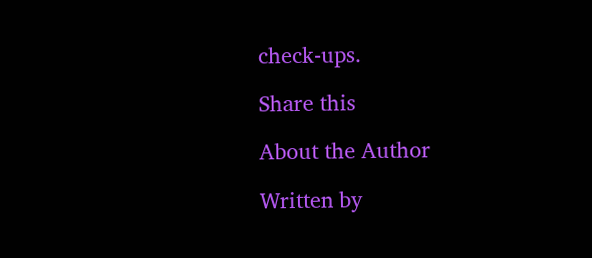check-ups.

Share this

About the Author

Written by